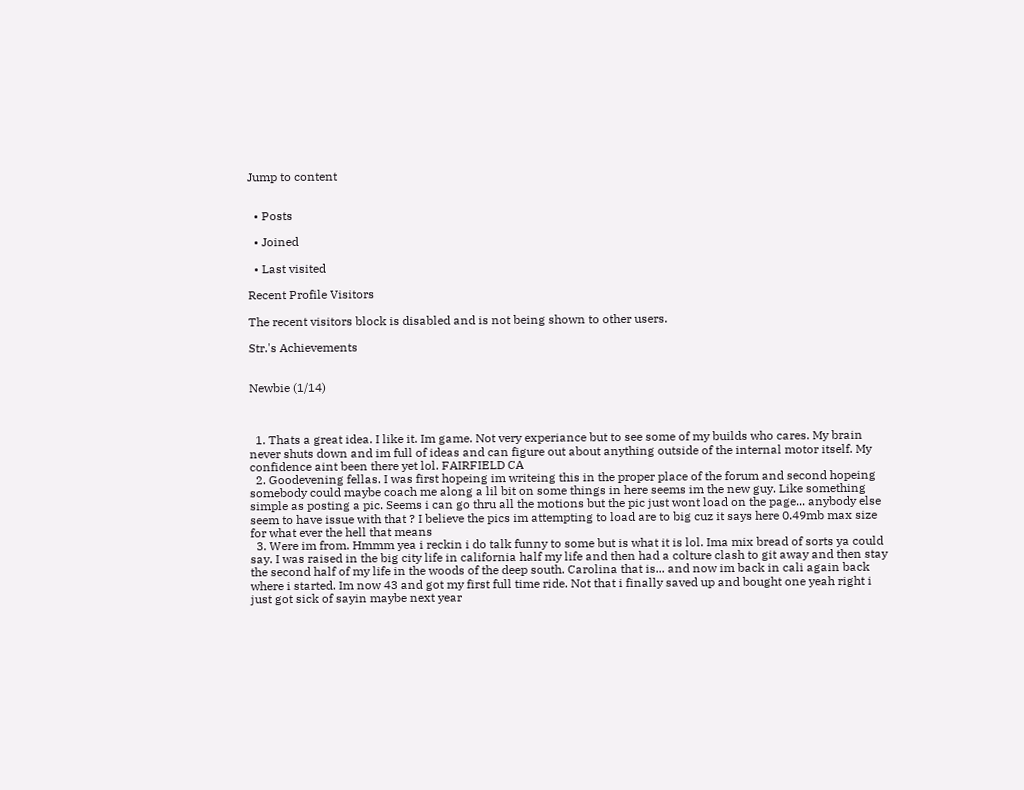Jump to content


  • Posts

  • Joined

  • Last visited

Recent Profile Visitors

The recent visitors block is disabled and is not being shown to other users.

Str.'s Achievements


Newbie (1/14)



  1. Thats a great idea. I like it. Im game. Not very experiance but to see some of my builds who cares. My brain never shuts down and im full of ideas and can figure out about anything outside of the internal motor itself. My confidence aint been there yet lol. FAIRFIELD CA
  2. Goodevening fellas. I was first hopeing im writeing this in the proper place of the forum and second hopeing somebody could maybe coach me along a lil bit on some things in here seems im the new guy. Like something simple as posting a pic. Seems i can go thru all the motions but the pic just wont load on the page... anybody else seem to have issue with that ? I believe the pics im attempting to load are to big cuz it says here 0.49mb max size for what ever the hell that means
  3. Were im from. Hmmm yea i reckin i do talk funny to some but is what it is lol. Ima mix bread of sorts ya could say. I was raised in the big city life in california half my life and then had a colture clash to git away and then stay the second half of my life in the woods of the deep south. Carolina that is... and now im back in cali again back where i started. Im now 43 and got my first full time ride. Not that i finally saved up and bought one yeah right i just got sick of sayin maybe next year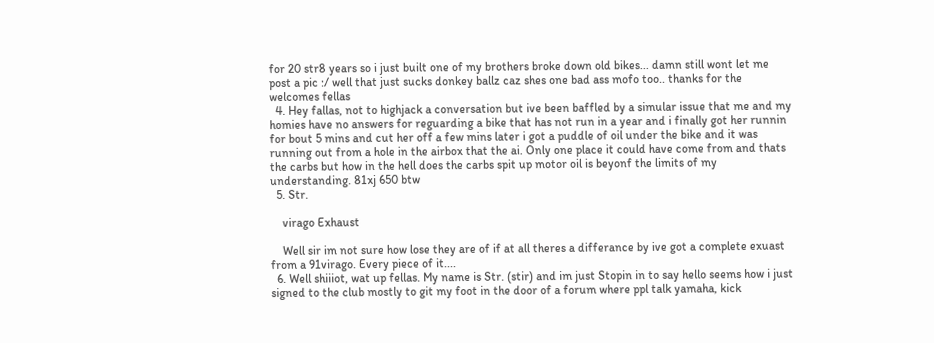for 20 str8 years so i just built one of my brothers broke down old bikes... damn still wont let me post a pic :/ well that just sucks donkey ballz caz shes one bad ass mofo too.. thanks for the welcomes fellas
  4. Hey fallas, not to highjack a conversation but ive been baffled by a simular issue that me and my homies have no answers for reguarding a bike that has not run in a year and i finally got her runnin for bout 5 mins and cut her off a few mins later i got a puddle of oil under the bike and it was running out from a hole in the airbox that the ai. Only one place it could have come from and thats the carbs but how in the hell does the carbs spit up motor oil is beyonf the limits of my understanding. 81xj 650 btw
  5. Str.

    virago Exhaust

    Well sir im not sure how lose they are of if at all theres a differance by ive got a complete exuast from a 91virago. Every piece of it....
  6. Well shiiiot, wat up fellas. My name is Str. (stir) and im just Stopin in to say hello seems how i just signed to the club mostly to git my foot in the door of a forum where ppl talk yamaha, kick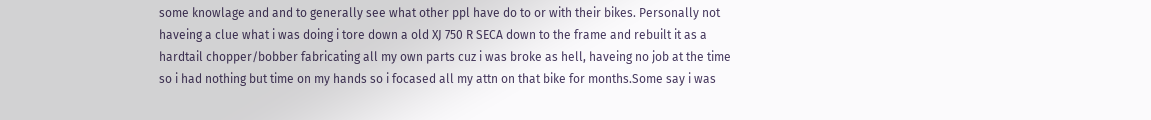some knowlage and and to generally see what other ppl have do to or with their bikes. Personally not haveing a clue what i was doing i tore down a old XJ 750 R SECA down to the frame and rebuilt it as a hardtail chopper/bobber fabricating all my own parts cuz i was broke as hell, haveing no job at the time so i had nothing but time on my hands so i focased all my attn on that bike for months.Some say i was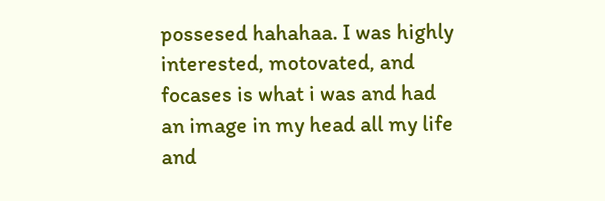possesed hahahaa. I was highly interested, motovated, and focases is what i was and had an image in my head all my life and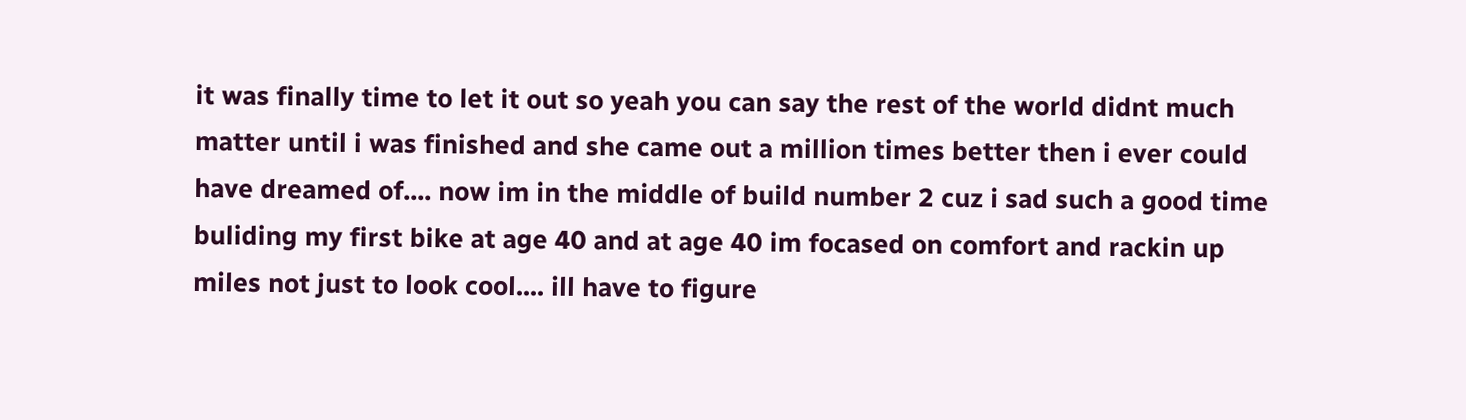it was finally time to let it out so yeah you can say the rest of the world didnt much matter until i was finished and she came out a million times better then i ever could have dreamed of.... now im in the middle of build number 2 cuz i sad such a good time buliding my first bike at age 40 and at age 40 im focased on comfort and rackin up miles not just to look cool.... ill have to figure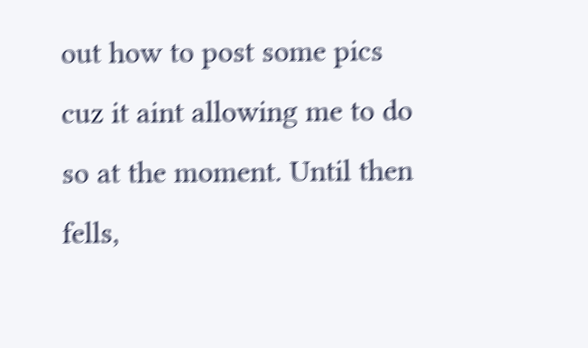out how to post some pics cuz it aint allowing me to do so at the moment. Until then fells,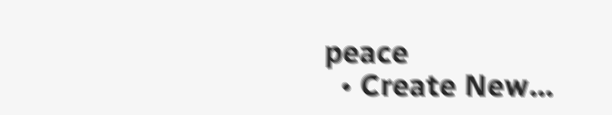peace
  • Create New...